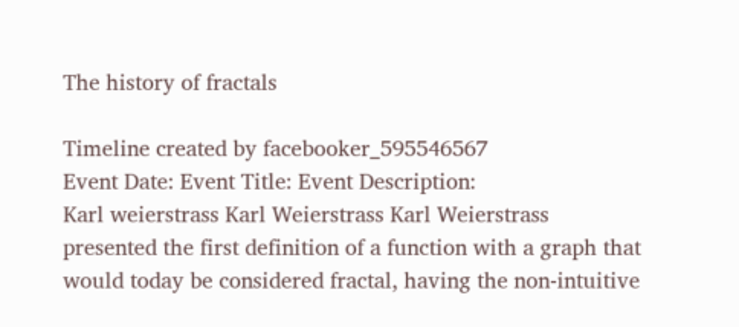The history of fractals

Timeline created by facebooker_595546567
Event Date: Event Title: Event Description:
Karl weierstrass Karl Weierstrass Karl Weierstrass presented the first definition of a function with a graph that would today be considered fractal, having the non-intuitive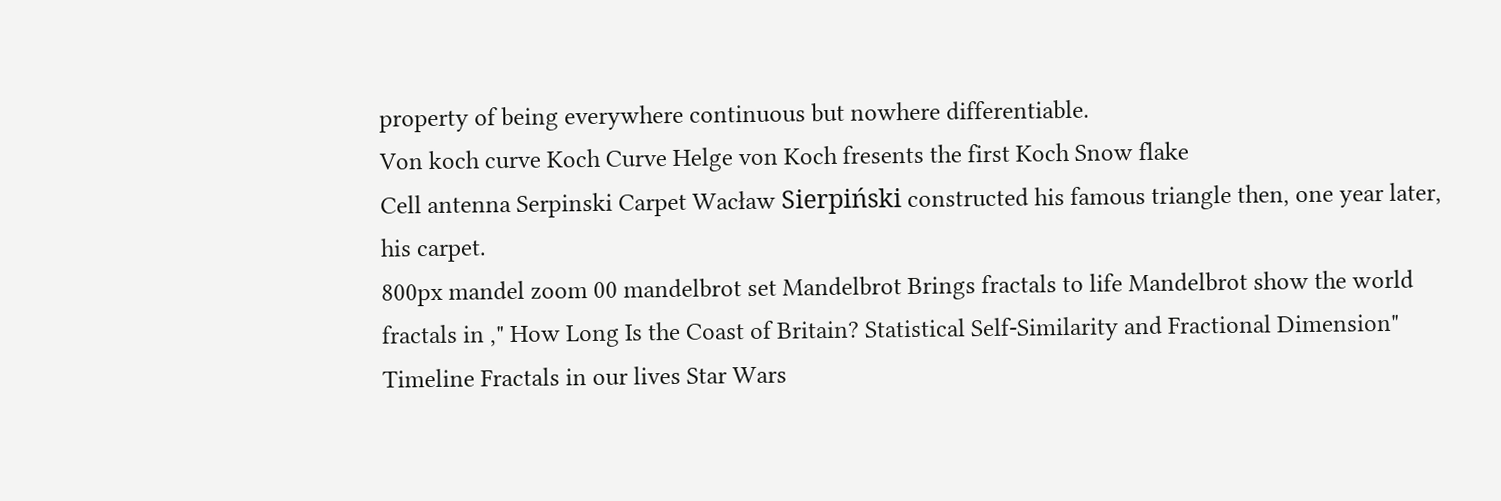property of being everywhere continuous but nowhere differentiable.
Von koch curve Koch Curve Helge von Koch fresents the first Koch Snow flake
Cell antenna Serpinski Carpet Wacław Sierpiński constructed his famous triangle then, one year later, his carpet.
800px mandel zoom 00 mandelbrot set Mandelbrot Brings fractals to life Mandelbrot show the world fractals in ," How Long Is the Coast of Britain? Statistical Self-Similarity and Fractional Dimension"
Timeline Fractals in our lives Star Wars